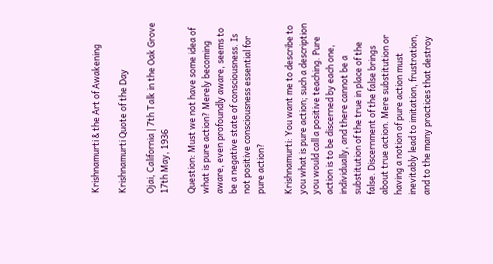Krishnamurti & the Art of Awakening

Krishnamurti Quote of the Day

Ojai, California | 7th Talk in the Oak Grove 17th May, 1936

Question: Must we not have some idea of what is pure action? Merely becoming aware, even profoundly aware, seems to be a negative state of consciousness. Is not positive consciousness essential for pure action?

Krishnamurti: You want me to describe to you what is pure action; such a description you would call a positive teaching. Pure action is to be discerned by each one, individually, and there cannot be a substitution of the true in place of the false. Discernment of the false brings about true action. Mere substitution or having a notion of pure action must inevitably lead to imitation, frustration, and to the many practices that destroy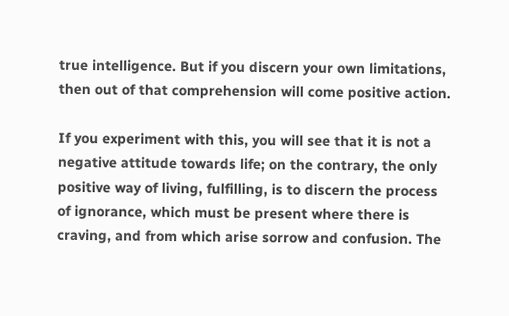true intelligence. But if you discern your own limitations, then out of that comprehension will come positive action.

If you experiment with this, you will see that it is not a negative attitude towards life; on the contrary, the only positive way of living, fulfilling, is to discern the process of ignorance, which must be present where there is craving, and from which arise sorrow and confusion. The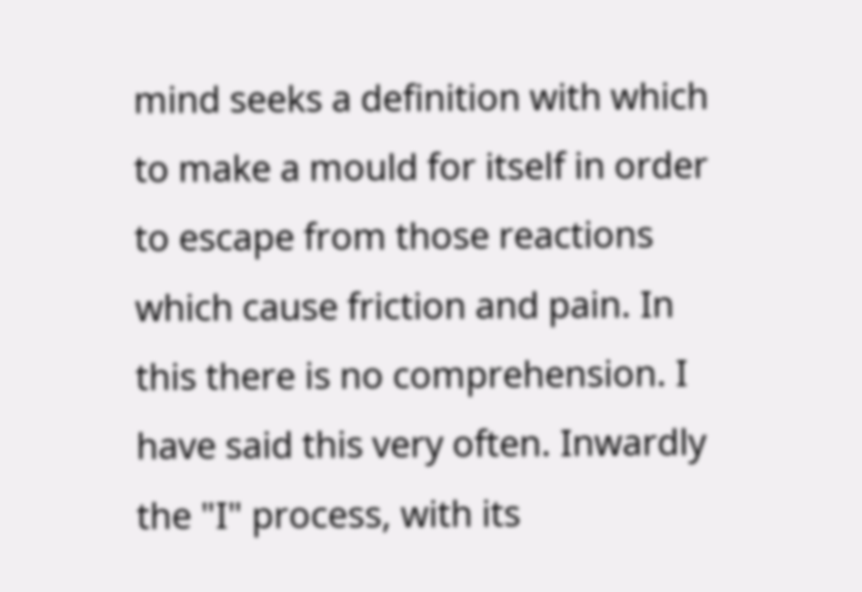mind seeks a definition with which to make a mould for itself in order to escape from those reactions which cause friction and pain. In this there is no comprehension. I have said this very often. Inwardly the "I" process, with its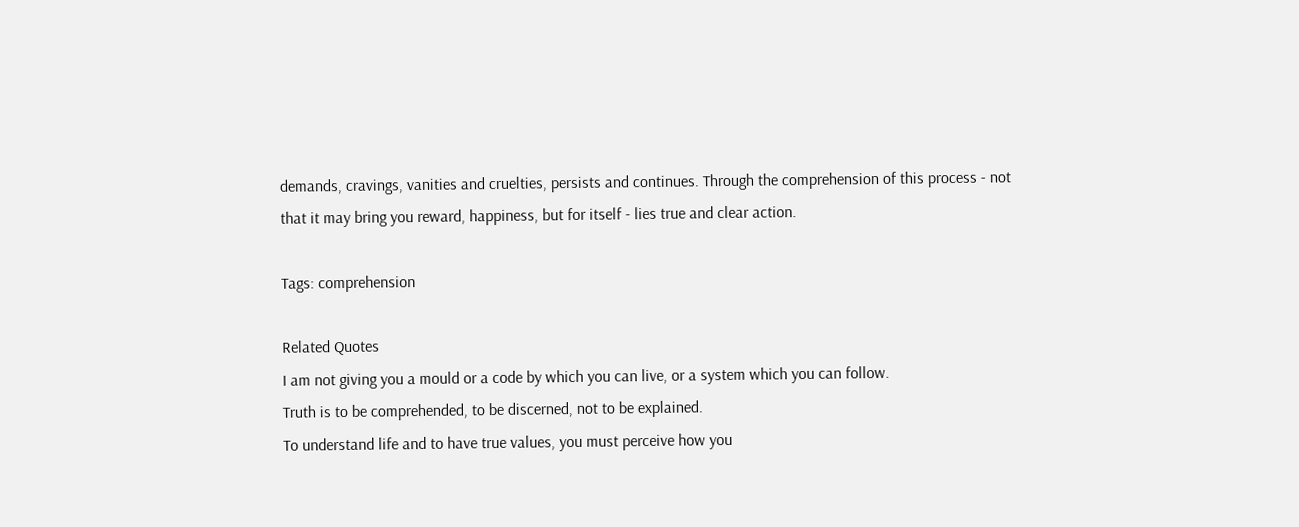demands, cravings, vanities and cruelties, persists and continues. Through the comprehension of this process - not that it may bring you reward, happiness, but for itself - lies true and clear action.

Tags: comprehension

Related Quotes
I am not giving you a mould or a code by which you can live, or a system which you can follow.
Truth is to be comprehended, to be discerned, not to be explained.
To understand life and to have true values, you must perceive how you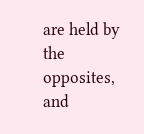are held by the opposites, and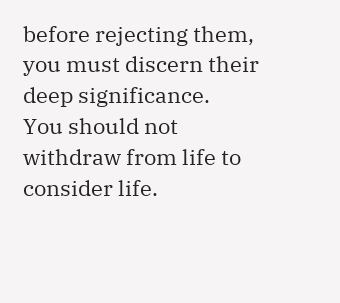before rejecting them, you must discern their deep significance.
You should not withdraw from life to consider life.